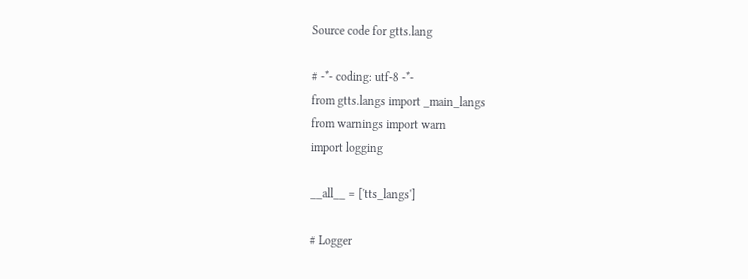Source code for gtts.lang

# -*- coding: utf-8 -*-
from gtts.langs import _main_langs
from warnings import warn
import logging

__all__ = ['tts_langs']

# Logger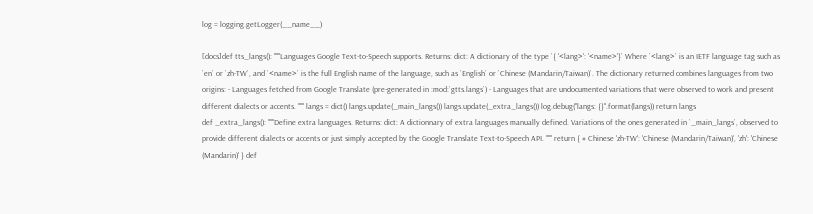log = logging.getLogger(__name__)

[docs]def tts_langs(): """Languages Google Text-to-Speech supports. Returns: dict: A dictionary of the type `{ '<lang>': '<name>'}` Where `<lang>` is an IETF language tag such as `en` or `zh-TW`, and `<name>` is the full English name of the language, such as `English` or `Chinese (Mandarin/Taiwan)`. The dictionary returned combines languages from two origins: - Languages fetched from Google Translate (pre-generated in :mod:`gtts.langs`) - Languages that are undocumented variations that were observed to work and present different dialects or accents. """ langs = dict() langs.update(_main_langs()) langs.update(_extra_langs()) log.debug("langs: {}".format(langs)) return langs
def _extra_langs(): """Define extra languages. Returns: dict: A dictionnary of extra languages manually defined. Variations of the ones generated in `_main_langs`, observed to provide different dialects or accents or just simply accepted by the Google Translate Text-to-Speech API. """ return { # Chinese 'zh-TW': 'Chinese (Mandarin/Taiwan)', 'zh': 'Chinese (Mandarin)' } def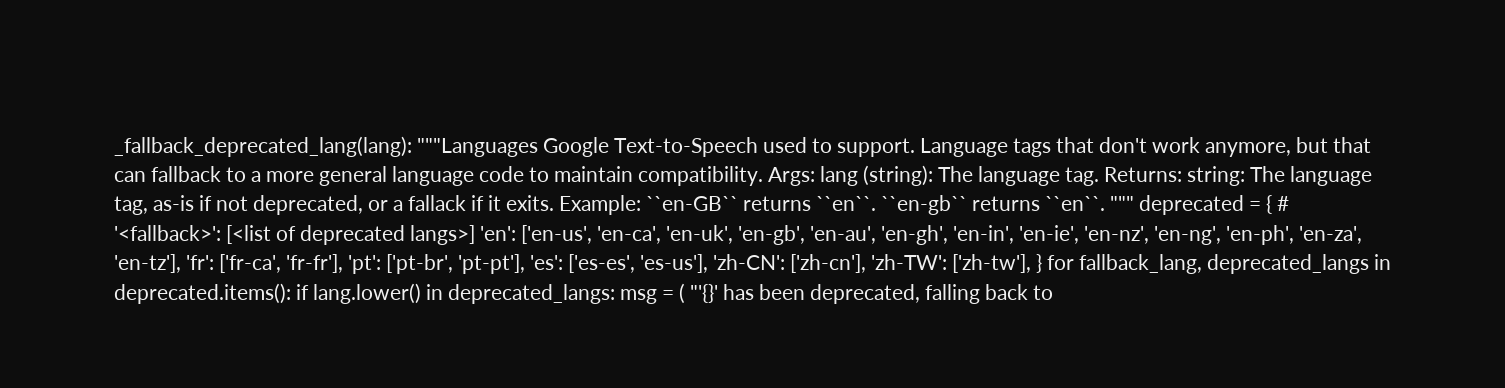_fallback_deprecated_lang(lang): """Languages Google Text-to-Speech used to support. Language tags that don't work anymore, but that can fallback to a more general language code to maintain compatibility. Args: lang (string): The language tag. Returns: string: The language tag, as-is if not deprecated, or a fallack if it exits. Example: ``en-GB`` returns ``en``. ``en-gb`` returns ``en``. """ deprecated = { # '<fallback>': [<list of deprecated langs>] 'en': ['en-us', 'en-ca', 'en-uk', 'en-gb', 'en-au', 'en-gh', 'en-in', 'en-ie', 'en-nz', 'en-ng', 'en-ph', 'en-za', 'en-tz'], 'fr': ['fr-ca', 'fr-fr'], 'pt': ['pt-br', 'pt-pt'], 'es': ['es-es', 'es-us'], 'zh-CN': ['zh-cn'], 'zh-TW': ['zh-tw'], } for fallback_lang, deprecated_langs in deprecated.items(): if lang.lower() in deprecated_langs: msg = ( "'{}' has been deprecated, falling back to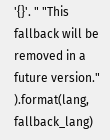'{}'. " "This fallback will be removed in a future version." ).format(lang, fallback_lang)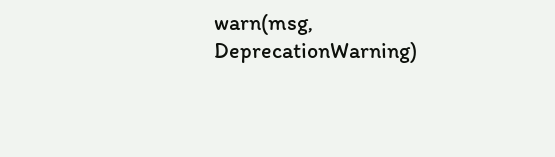warn(msg, DeprecationWarning)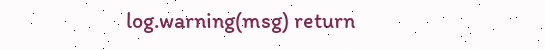log.warning(msg) return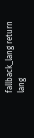fallback_lang return lang